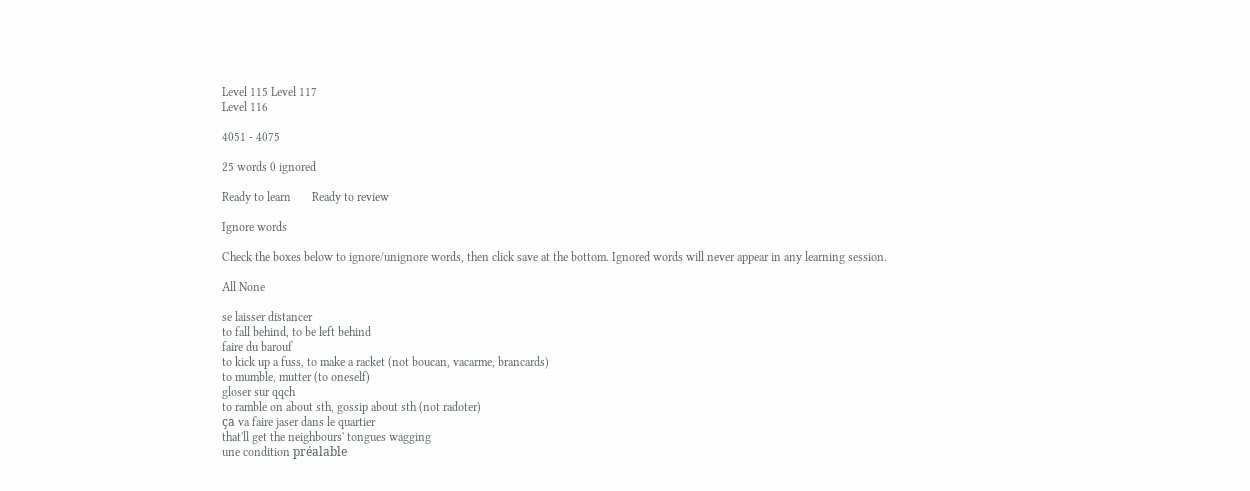Level 115 Level 117
Level 116

4051 - 4075

25 words 0 ignored

Ready to learn       Ready to review

Ignore words

Check the boxes below to ignore/unignore words, then click save at the bottom. Ignored words will never appear in any learning session.

All None

se laisser distancer
to fall behind, to be left behind
faire du barouf
to kick up a fuss, to make a racket (not boucan, vacarme, brancards)
to mumble, mutter (to oneself)
gloser sur qqch
to ramble on about sth, gossip about sth (not radoter)
ça va faire jaser dans le quartier
that'll get the neighbours' tongues wagging
une condition préalable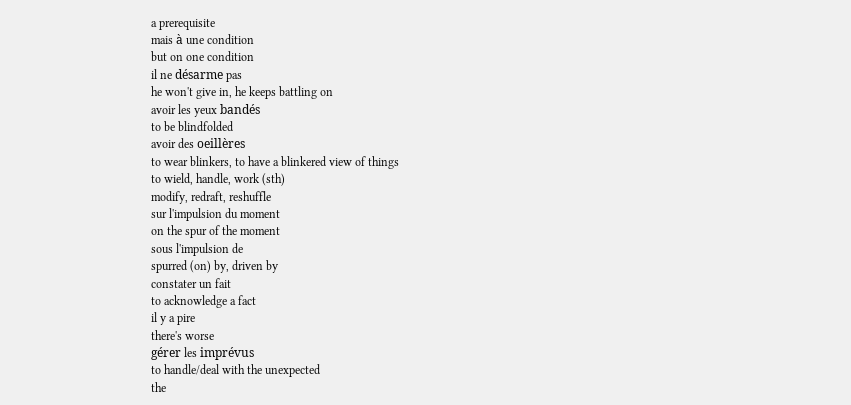a prerequisite
mais à une condition
but on one condition
il ne désarme pas
he won't give in, he keeps battling on
avoir les yeux bandés
to be blindfolded
avoir des oeillères
to wear blinkers, to have a blinkered view of things
to wield, handle, work (sth)
modify, redraft, reshuffle
sur l'impulsion du moment
on the spur of the moment
sous l'impulsion de
spurred (on) by, driven by
constater un fait
to acknowledge a fact
il y a pire
there's worse
gérer les imprévus
to handle/deal with the unexpected
the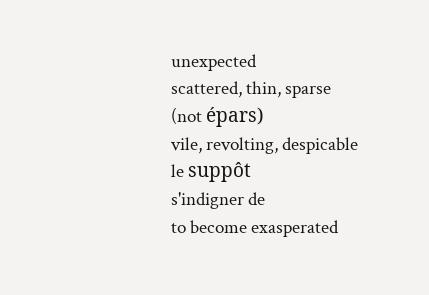unexpected
scattered, thin, sparse (not épars)
vile, revolting, despicable
le suppôt
s'indigner de
to become exasperated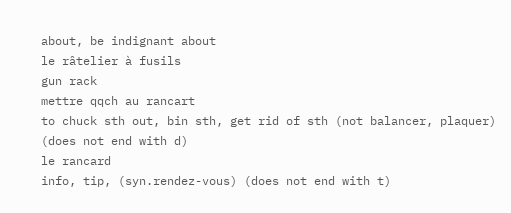about, be indignant about
le râtelier à fusils
gun rack
mettre qqch au rancart
to chuck sth out, bin sth, get rid of sth (not balancer, plaquer) (does not end with d)
le rancard
info, tip, (syn.rendez-vous) (does not end with t)